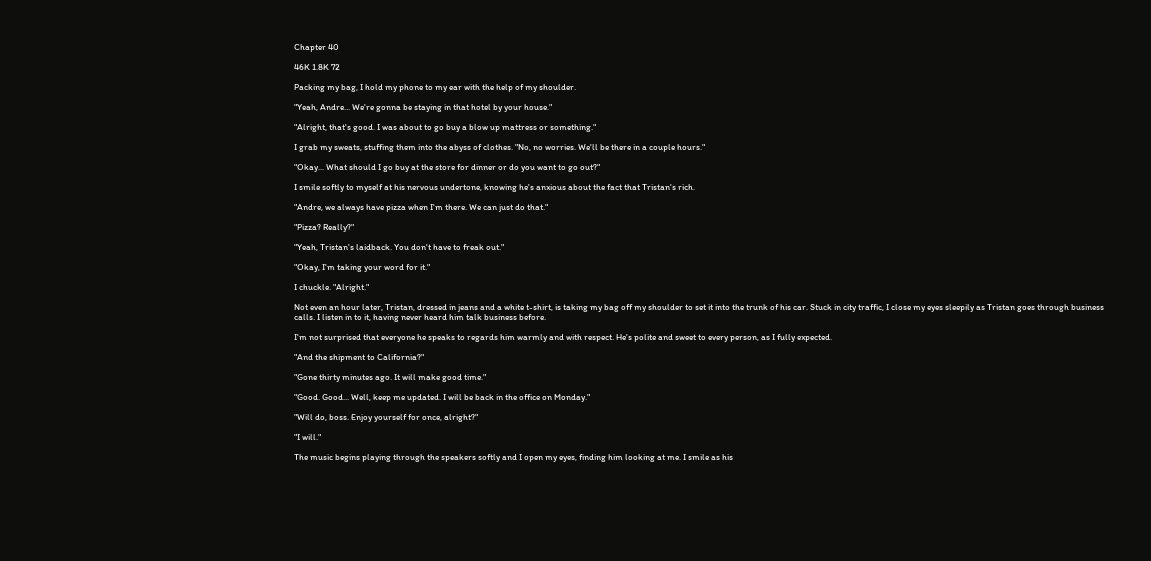Chapter 40

46K 1.8K 72

Packing my bag, I hold my phone to my ear with the help of my shoulder.

"Yeah, Andre... We're gonna be staying in that hotel by your house."

"Alright, that's good. I was about to go buy a blow up mattress or something."

I grab my sweats, stuffing them into the abyss of clothes. "No, no worries. We'll be there in a couple hours."

"Okay... What should I go buy at the store for dinner or do you want to go out?"

I smile softly to myself at his nervous undertone, knowing he's anxious about the fact that Tristan's rich.

"Andre, we always have pizza when I'm there. We can just do that."

"Pizza? Really?"

"Yeah, Tristan's laidback. You don't have to freak out."

"Okay, I'm taking your word for it."

I chuckle. "Alright."

Not even an hour later, Tristan, dressed in jeans and a white t-shirt, is taking my bag off my shoulder to set it into the trunk of his car. Stuck in city traffic, I close my eyes sleepily as Tristan goes through business calls. I listen in to it, having never heard him talk business before.

I'm not surprised that everyone he speaks to regards him warmly and with respect. He's polite and sweet to every person, as I fully expected.

"And the shipment to California?"

"Gone thirty minutes ago. It will make good time."

"Good. Good... Well, keep me updated. I will be back in the office on Monday."

"Will do, boss. Enjoy yourself for once, alright?"

"I will."

The music begins playing through the speakers softly and I open my eyes, finding him looking at me. I smile as his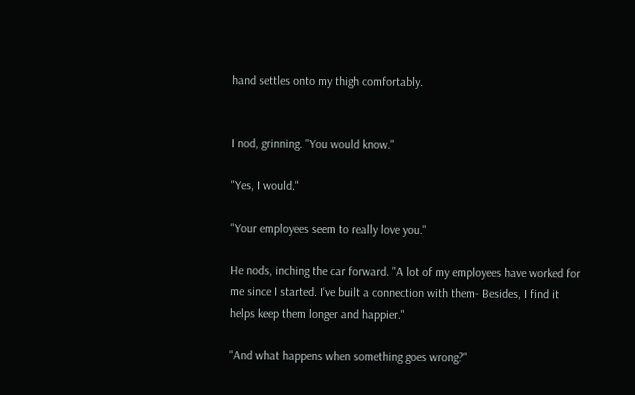hand settles onto my thigh comfortably.


I nod, grinning. "You would know."

"Yes, I would."

"Your employees seem to really love you."

He nods, inching the car forward. "A lot of my employees have worked for me since I started. I've built a connection with them- Besides, I find it helps keep them longer and happier."

"And what happens when something goes wrong?"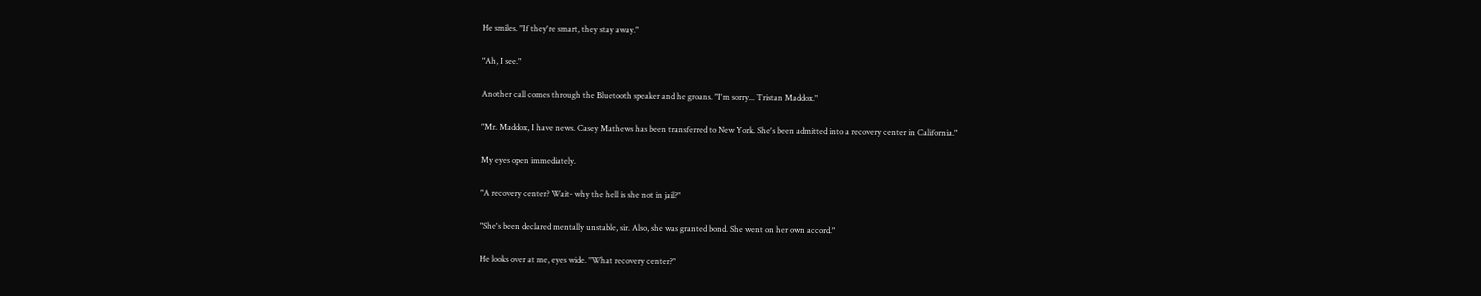He smiles. "If they're smart, they stay away."

"Ah, I see."

Another call comes through the Bluetooth speaker and he groans. "I'm sorry... Tristan Maddox."

"Mr. Maddox, I have news. Casey Mathews has been transferred to New York. She's been admitted into a recovery center in California."

My eyes open immediately.

"A recovery center? Wait- why the hell is she not in jail?"

"She's been declared mentally unstable, sir. Also, she was granted bond. She went on her own accord."

He looks over at me, eyes wide. "What recovery center?"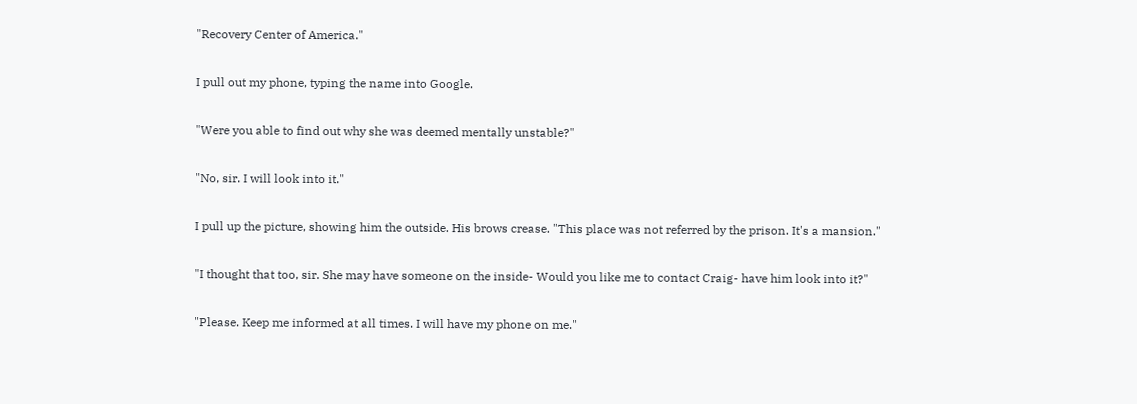"Recovery Center of America."

I pull out my phone, typing the name into Google.

"Were you able to find out why she was deemed mentally unstable?"

"No, sir. I will look into it."

I pull up the picture, showing him the outside. His brows crease. "This place was not referred by the prison. It's a mansion."

"I thought that too, sir. She may have someone on the inside- Would you like me to contact Craig- have him look into it?"

"Please. Keep me informed at all times. I will have my phone on me."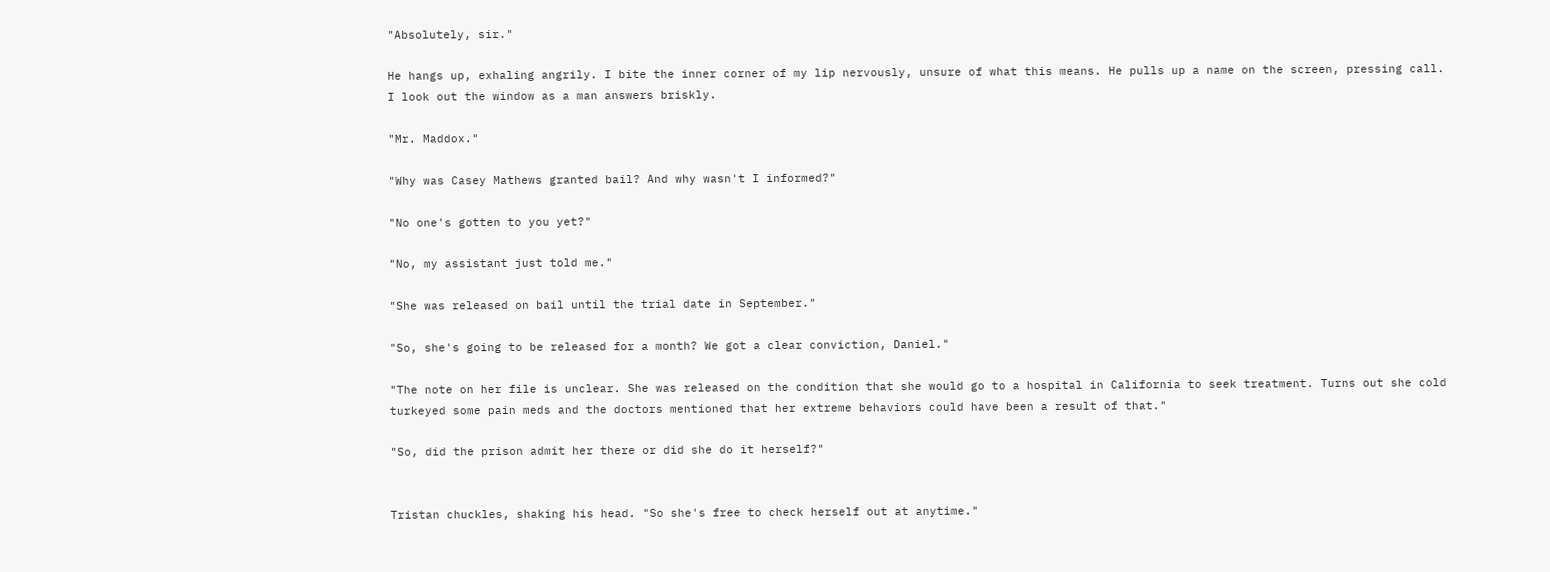"Absolutely, sir."

He hangs up, exhaling angrily. I bite the inner corner of my lip nervously, unsure of what this means. He pulls up a name on the screen, pressing call. I look out the window as a man answers briskly.

"Mr. Maddox."

"Why was Casey Mathews granted bail? And why wasn't I informed?"

"No one's gotten to you yet?"

"No, my assistant just told me."

"She was released on bail until the trial date in September."

"So, she's going to be released for a month? We got a clear conviction, Daniel."

"The note on her file is unclear. She was released on the condition that she would go to a hospital in California to seek treatment. Turns out she cold turkeyed some pain meds and the doctors mentioned that her extreme behaviors could have been a result of that."

"So, did the prison admit her there or did she do it herself?"


Tristan chuckles, shaking his head. "So she's free to check herself out at anytime."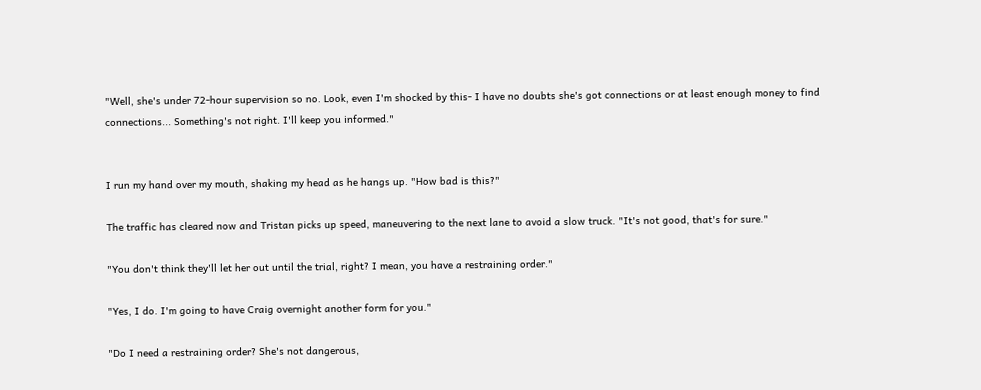"Well, she's under 72-hour supervision so no. Look, even I'm shocked by this- I have no doubts she's got connections or at least enough money to find connections... Something's not right. I'll keep you informed."


I run my hand over my mouth, shaking my head as he hangs up. "How bad is this?"

The traffic has cleared now and Tristan picks up speed, maneuvering to the next lane to avoid a slow truck. "It's not good, that's for sure."

"You don't think they'll let her out until the trial, right? I mean, you have a restraining order."

"Yes, I do. I'm going to have Craig overnight another form for you."

"Do I need a restraining order? She's not dangerous,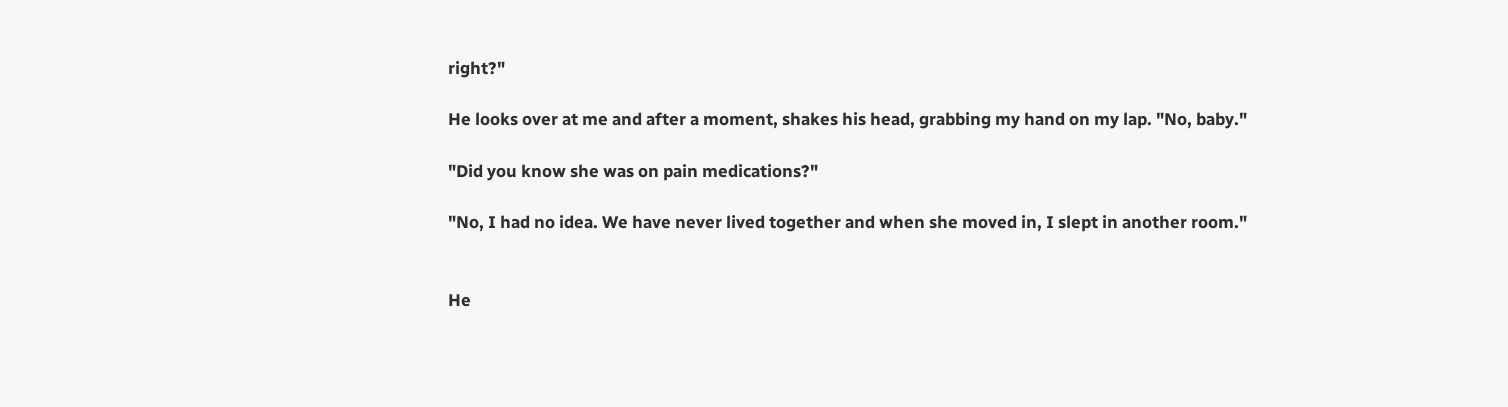right?"

He looks over at me and after a moment, shakes his head, grabbing my hand on my lap. "No, baby."

"Did you know she was on pain medications?"

"No, I had no idea. We have never lived together and when she moved in, I slept in another room."


He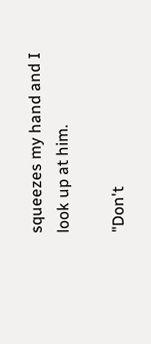squeezes my hand and I look up at him.

"Don't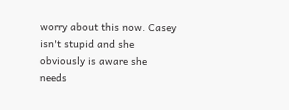worry about this now. Casey isn't stupid and she obviously is aware she needs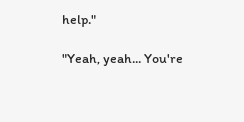help."

"Yeah, yeah... You're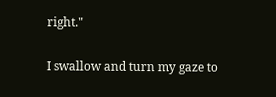right."

I swallow and turn my gaze to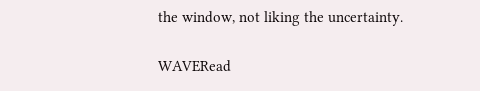the window, not liking the uncertainty.

WAVERead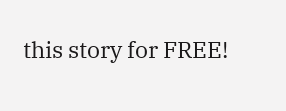this story for FREE!